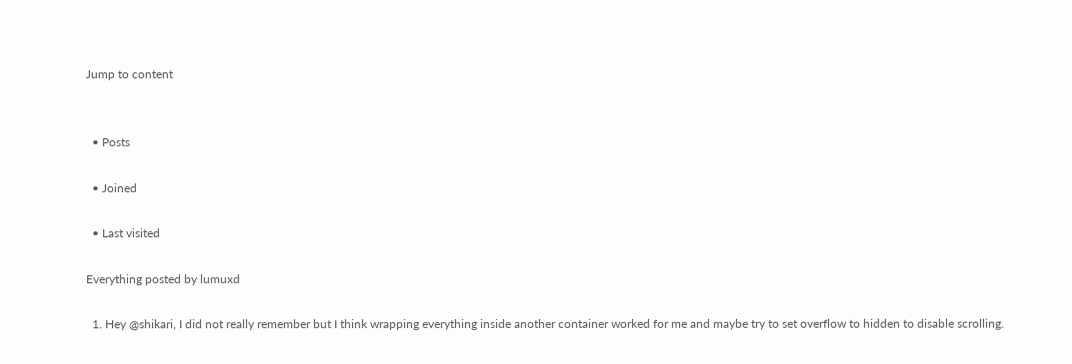Jump to content


  • Posts

  • Joined

  • Last visited

Everything posted by lumuxd

  1. Hey @shikari, I did not really remember but I think wrapping everything inside another container worked for me and maybe try to set overflow to hidden to disable scrolling.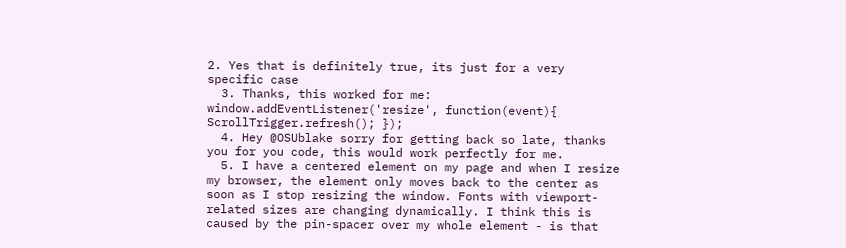2. Yes that is definitely true, its just for a very specific case
  3. Thanks, this worked for me: window.addEventListener('resize', function(event){ ScrollTrigger.refresh(); });
  4. Hey @OSUblake sorry for getting back so late, thanks you for you code, this would work perfectly for me.
  5. I have a centered element on my page and when I resize my browser, the element only moves back to the center as soon as I stop resizing the window. Fonts with viewport-related sizes are changing dynamically. I think this is caused by the pin-spacer over my whole element - is that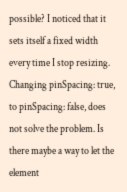possible? I noticed that it sets itself a fixed width every time I stop resizing. Changing pinSpacing: true, to pinSpacing: false, does not solve the problem. Is there maybe a way to let the element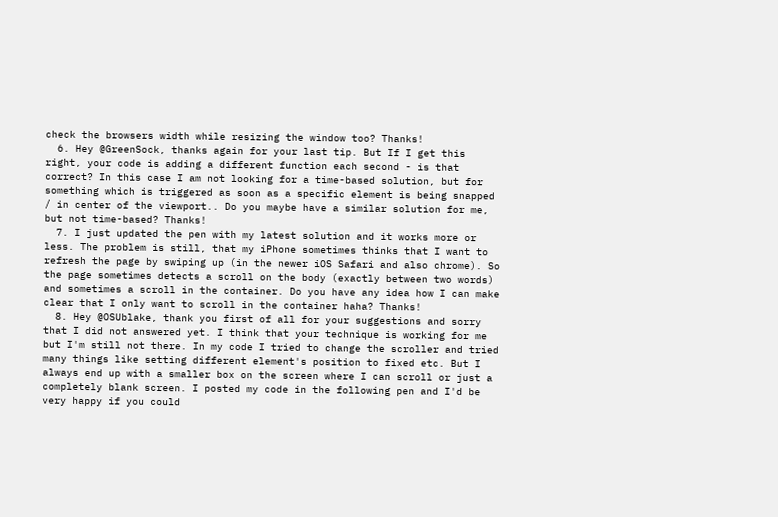check the browsers width while resizing the window too? Thanks!
  6. Hey @GreenSock, thanks again for your last tip. But If I get this right, your code is adding a different function each second - is that correct? In this case I am not looking for a time-based solution, but for something which is triggered as soon as a specific element is being snapped / in center of the viewport.. Do you maybe have a similar solution for me, but not time-based? Thanks!
  7. I just updated the pen with my latest solution and it works more or less. The problem is still, that my iPhone sometimes thinks that I want to refresh the page by swiping up (in the newer iOS Safari and also chrome). So the page sometimes detects a scroll on the body (exactly between two words) and sometimes a scroll in the container. Do you have any idea how I can make clear that I only want to scroll in the container haha? Thanks!
  8. Hey @OSUblake, thank you first of all for your suggestions and sorry that I did not answered yet. I think that your technique is working for me but I'm still not there. In my code I tried to change the scroller and tried many things like setting different element's position to fixed etc. But I always end up with a smaller box on the screen where I can scroll or just a completely blank screen. I posted my code in the following pen and I'd be very happy if you could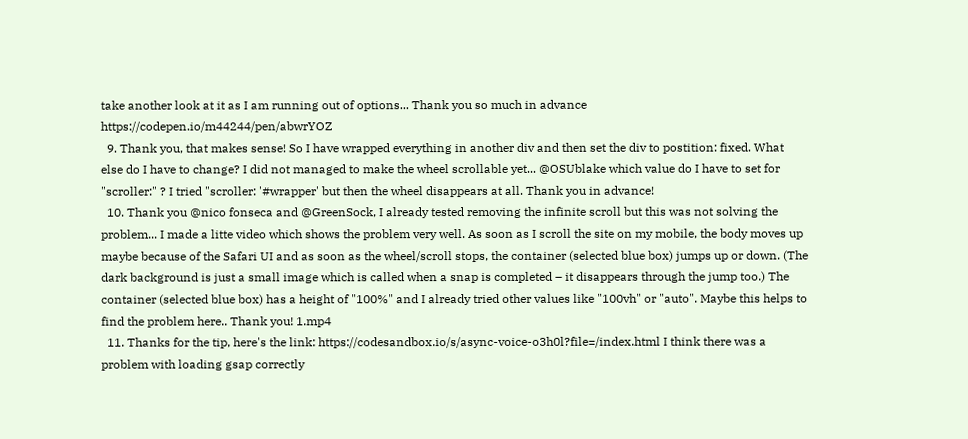take another look at it as I am running out of options... Thank you so much in advance https://codepen.io/m44244/pen/abwrYOZ
  9. Thank you, that makes sense! So I have wrapped everything in another div and then set the div to postition: fixed. What else do I have to change? I did not managed to make the wheel scrollable yet... @OSUblake which value do I have to set for "scroller:" ? I tried "scroller: '#wrapper' but then the wheel disappears at all. Thank you in advance!
  10. Thank you @nico fonseca and @GreenSock, I already tested removing the infinite scroll but this was not solving the problem... I made a litte video which shows the problem very well. As soon as I scroll the site on my mobile, the body moves up maybe because of the Safari UI and as soon as the wheel/scroll stops, the container (selected blue box) jumps up or down. (The dark background is just a small image which is called when a snap is completed – it disappears through the jump too.) The container (selected blue box) has a height of "100%" and I already tried other values like "100vh" or "auto". Maybe this helps to find the problem here.. Thank you! 1.mp4
  11. Thanks for the tip, here's the link: https://codesandbox.io/s/async-voice-o3h0l?file=/index.html I think there was a problem with loading gsap correctly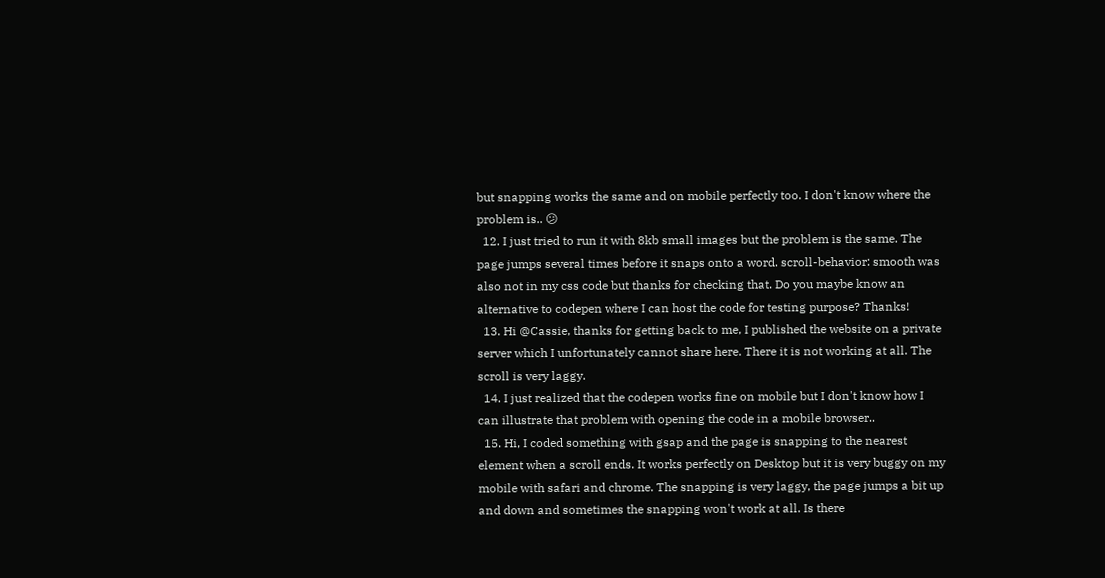but snapping works the same and on mobile perfectly too. I don't know where the problem is.. 😕
  12. I just tried to run it with 8kb small images but the problem is the same. The page jumps several times before it snaps onto a word. scroll-behavior: smooth was also not in my css code but thanks for checking that. Do you maybe know an alternative to codepen where I can host the code for testing purpose? Thanks!
  13. Hi @Cassie, thanks for getting back to me, I published the website on a private server which I unfortunately cannot share here. There it is not working at all. The scroll is very laggy.
  14. I just realized that the codepen works fine on mobile but I don't know how I can illustrate that problem with opening the code in a mobile browser..
  15. Hi, I coded something with gsap and the page is snapping to the nearest element when a scroll ends. It works perfectly on Desktop but it is very buggy on my mobile with safari and chrome. The snapping is very laggy, the page jumps a bit up and down and sometimes the snapping won't work at all. Is there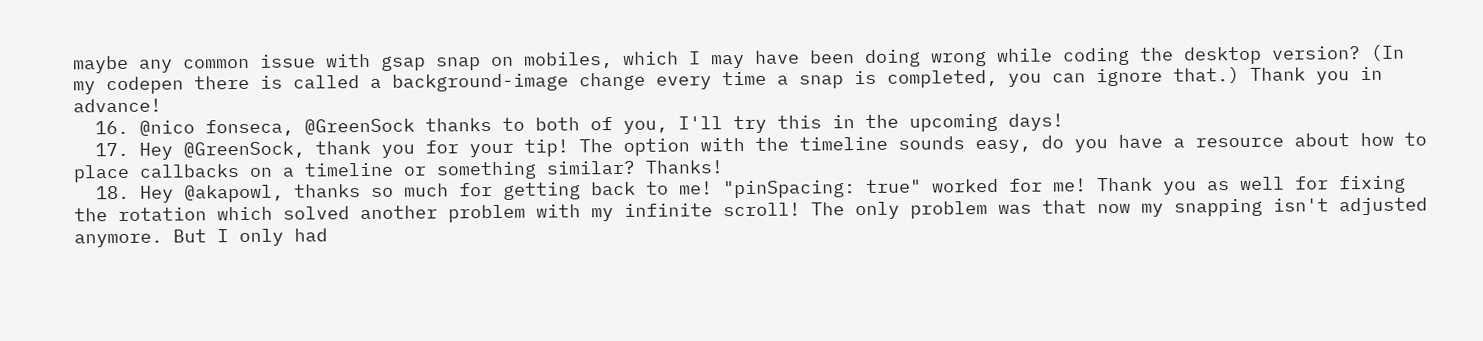maybe any common issue with gsap snap on mobiles, which I may have been doing wrong while coding the desktop version? (In my codepen there is called a background-image change every time a snap is completed, you can ignore that.) Thank you in advance!
  16. @nico fonseca, @GreenSock thanks to both of you, I'll try this in the upcoming days!
  17. Hey @GreenSock, thank you for your tip! The option with the timeline sounds easy, do you have a resource about how to place callbacks on a timeline or something similar? Thanks!
  18. Hey @akapowl, thanks so much for getting back to me! "pinSpacing: true" worked for me! Thank you as well for fixing the rotation which solved another problem with my infinite scroll! The only problem was that now my snapping isn't adjusted anymore. But I only had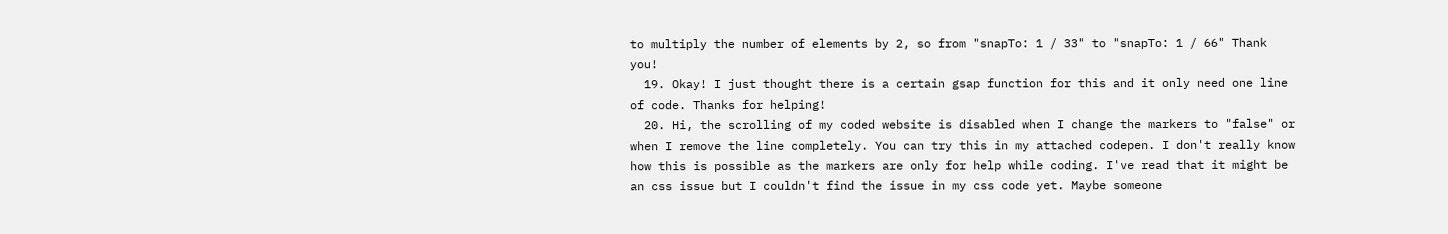to multiply the number of elements by 2, so from "snapTo: 1 / 33" to "snapTo: 1 / 66" Thank you!
  19. Okay! I just thought there is a certain gsap function for this and it only need one line of code. Thanks for helping!
  20. Hi, the scrolling of my coded website is disabled when I change the markers to "false" or when I remove the line completely. You can try this in my attached codepen. I don't really know how this is possible as the markers are only for help while coding. I've read that it might be an css issue but I couldn't find the issue in my css code yet. Maybe someone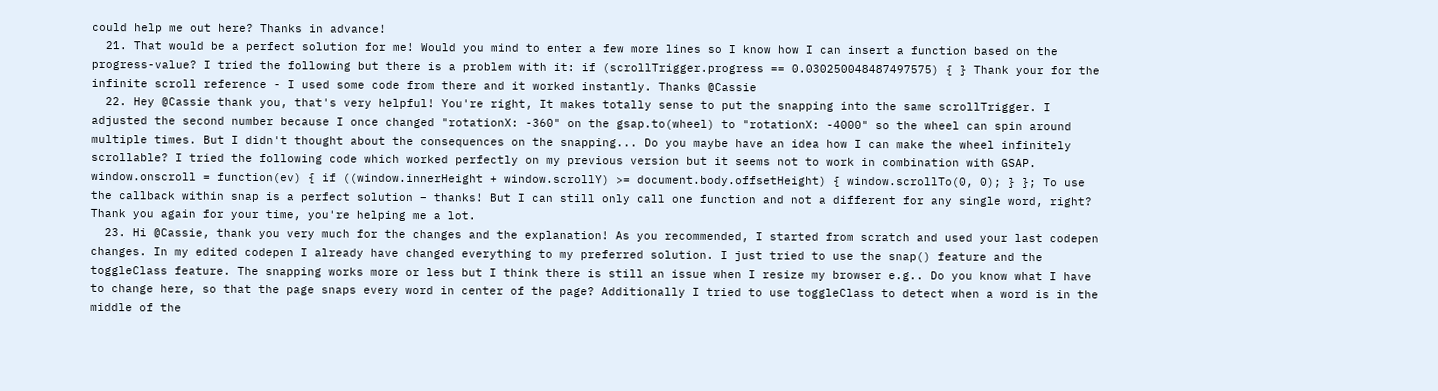could help me out here? Thanks in advance!
  21. That would be a perfect solution for me! Would you mind to enter a few more lines so I know how I can insert a function based on the progress-value? I tried the following but there is a problem with it: if (scrollTrigger.progress == 0.030250048487497575) { } Thank your for the infinite scroll reference - I used some code from there and it worked instantly. Thanks @Cassie
  22. Hey @Cassie thank you, that's very helpful! You're right, It makes totally sense to put the snapping into the same scrollTrigger. I adjusted the second number because I once changed "rotationX: -360" on the gsap.to(wheel) to "rotationX: -4000" so the wheel can spin around multiple times. But I didn't thought about the consequences on the snapping... Do you maybe have an idea how I can make the wheel infinitely scrollable? I tried the following code which worked perfectly on my previous version but it seems not to work in combination with GSAP. window.onscroll = function(ev) { if ((window.innerHeight + window.scrollY) >= document.body.offsetHeight) { window.scrollTo(0, 0); } }; To use the callback within snap is a perfect solution – thanks! But I can still only call one function and not a different for any single word, right? Thank you again for your time, you're helping me a lot.
  23. Hi @Cassie, thank you very much for the changes and the explanation! As you recommended, I started from scratch and used your last codepen changes. In my edited codepen I already have changed everything to my preferred solution. I just tried to use the snap() feature and the toggleClass feature. The snapping works more or less but I think there is still an issue when I resize my browser e.g.. Do you know what I have to change here, so that the page snaps every word in center of the page? Additionally I tried to use toggleClass to detect when a word is in the middle of the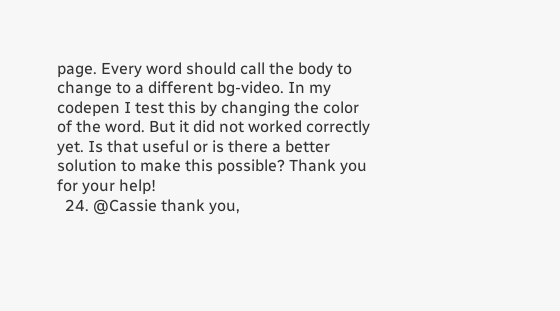page. Every word should call the body to change to a different bg-video. In my codepen I test this by changing the color of the word. But it did not worked correctly yet. Is that useful or is there a better solution to make this possible? Thank you for your help!
  24. @Cassie thank you,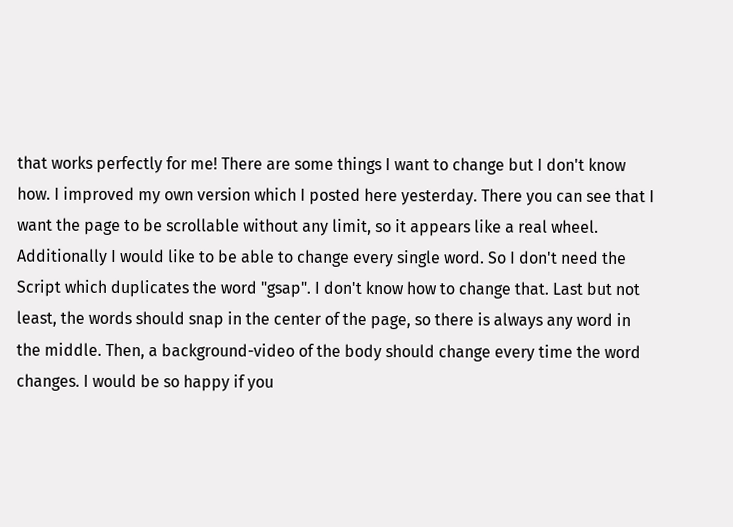that works perfectly for me! There are some things I want to change but I don't know how. I improved my own version which I posted here yesterday. There you can see that I want the page to be scrollable without any limit, so it appears like a real wheel. Additionally I would like to be able to change every single word. So I don't need the Script which duplicates the word "gsap". I don't know how to change that. Last but not least, the words should snap in the center of the page, so there is always any word in the middle. Then, a background-video of the body should change every time the word changes. I would be so happy if you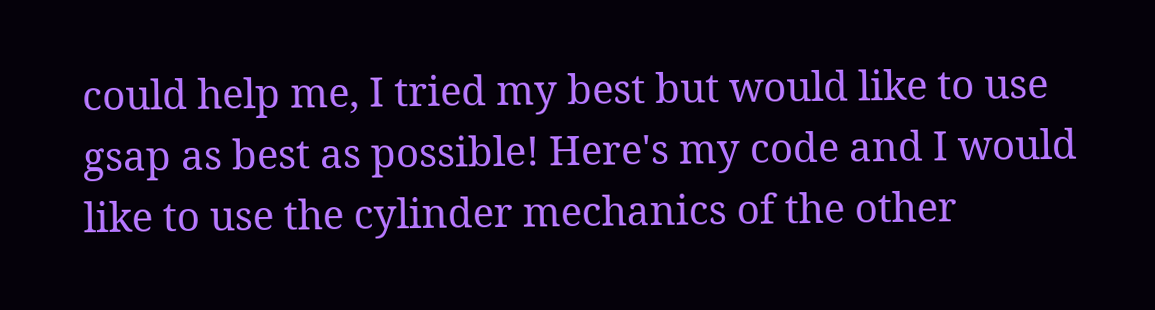could help me, I tried my best but would like to use gsap as best as possible! Here's my code and I would like to use the cylinder mechanics of the other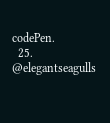codePen.
  25. @elegantseagulls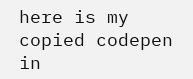here is my copied codepen in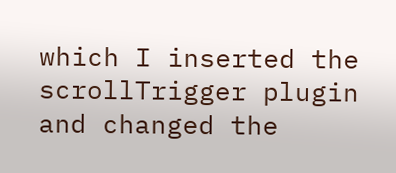which I inserted the scrollTrigger plugin and changed the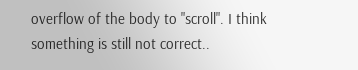overflow of the body to "scroll". I think something is still not correct..